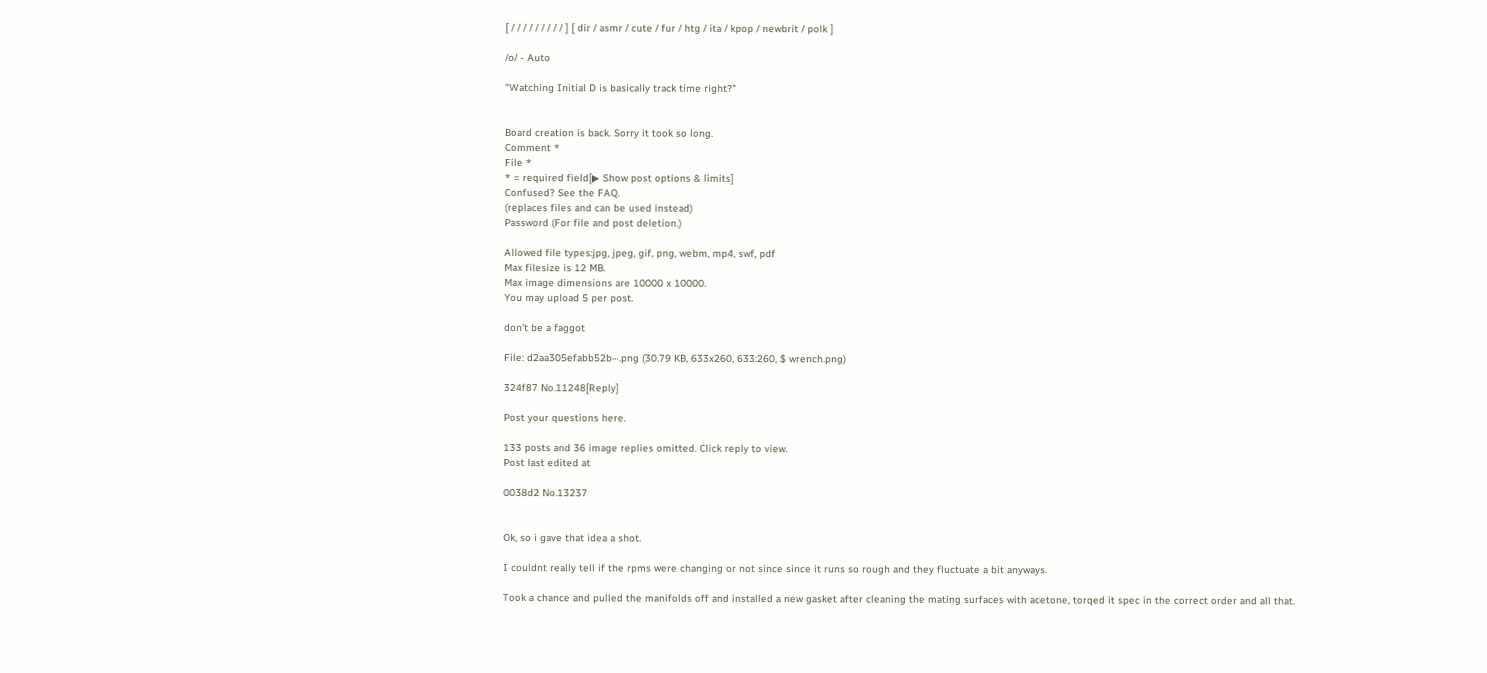[ / / / / / / / / / ] [ dir / asmr / cute / fur / htg / ita / kpop / newbrit / polk ]

/o/ - Auto

"Watching Initial D is basically track time right?"


Board creation is back. Sorry it took so long.
Comment *
File *
* = required field[▶ Show post options & limits]
Confused? See the FAQ.
(replaces files and can be used instead)
Password (For file and post deletion.)

Allowed file types:jpg, jpeg, gif, png, webm, mp4, swf, pdf
Max filesize is 12 MB.
Max image dimensions are 10000 x 10000.
You may upload 5 per post.

don't be a faggot

File: d2aa305efabb52b⋯.png (30.79 KB, 633x260, 633:260, $ wrench.png)

324f87 No.11248[Reply]

Post your questions here.

133 posts and 36 image replies omitted. Click reply to view.
Post last edited at

0038d2 No.13237


Ok, so i gave that idea a shot.

I couldnt really tell if the rpms were changing or not since since it runs so rough and they fluctuate a bit anyways.

Took a chance and pulled the manifolds off and installed a new gasket after cleaning the mating surfaces with acetone, torqed it spec in the correct order and all that.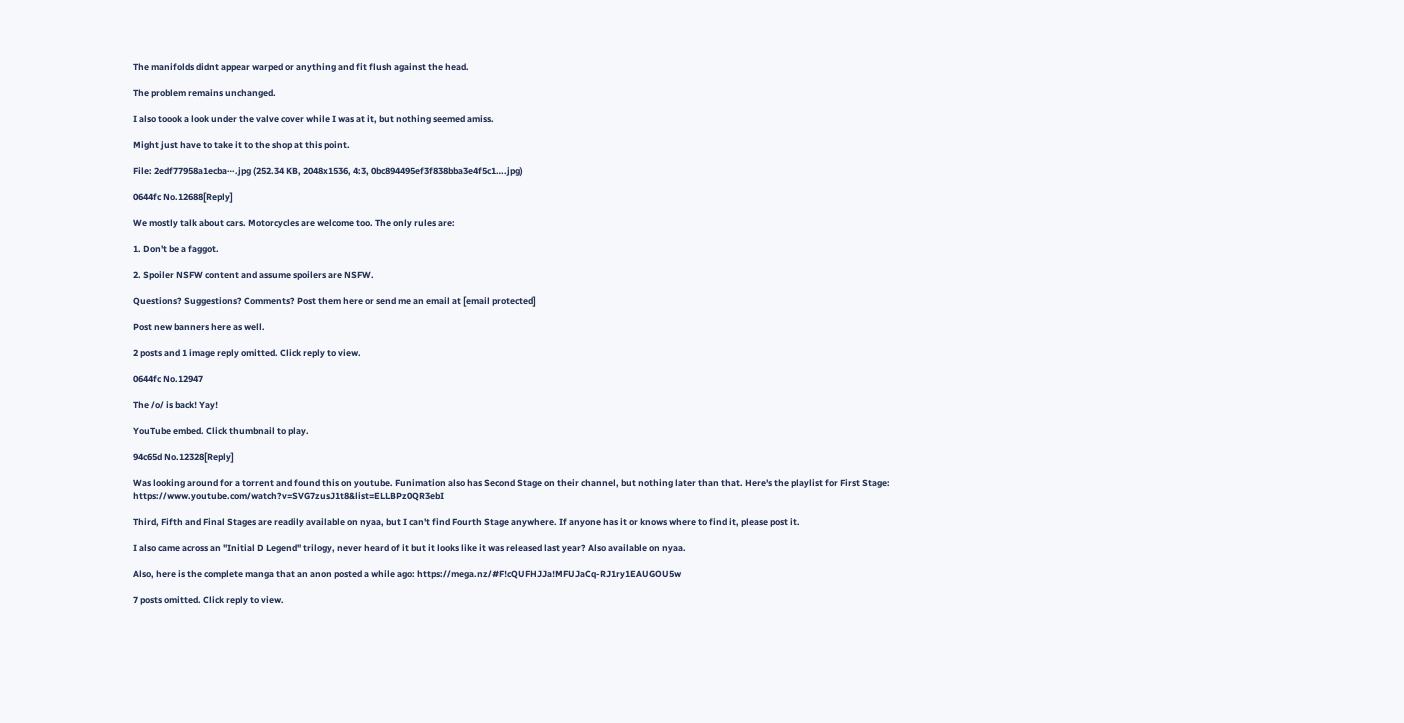The manifolds didnt appear warped or anything and fit flush against the head.

The problem remains unchanged.

I also toook a look under the valve cover while I was at it, but nothing seemed amiss.

Might just have to take it to the shop at this point.

File: 2edf77958a1ecba⋯.jpg (252.34 KB, 2048x1536, 4:3, 0bc894495ef3f838bba3e4f5c1….jpg)

0644fc No.12688[Reply]

We mostly talk about cars. Motorcycles are welcome too. The only rules are:

1. Don't be a faggot.

2. Spoiler NSFW content and assume spoilers are NSFW.

Questions? Suggestions? Comments? Post them here or send me an email at [email protected]

Post new banners here as well.

2 posts and 1 image reply omitted. Click reply to view.

0644fc No.12947

The /o/ is back! Yay!

YouTube embed. Click thumbnail to play.

94c65d No.12328[Reply]

Was looking around for a torrent and found this on youtube. Funimation also has Second Stage on their channel, but nothing later than that. Here's the playlist for First Stage: https://www.youtube.com/watch?v=SVG7zusJ1t8&list=ELLBPz0QR3ebI

Third, Fifth and Final Stages are readily available on nyaa, but I can't find Fourth Stage anywhere. If anyone has it or knows where to find it, please post it.

I also came across an "Initial D Legend" trilogy, never heard of it but it looks like it was released last year? Also available on nyaa.

Also, here is the complete manga that an anon posted a while ago: https://mega.nz/#F!cQUFHJJa!MFUJaCq-RJ1ry1EAUGOU5w

7 posts omitted. Click reply to view.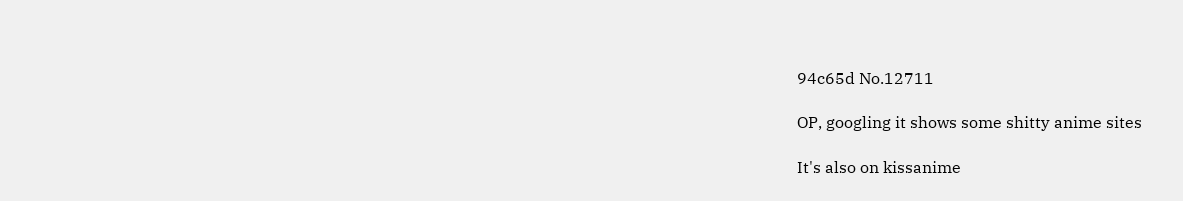94c65d No.12711

OP, googling it shows some shitty anime sites

It's also on kissanime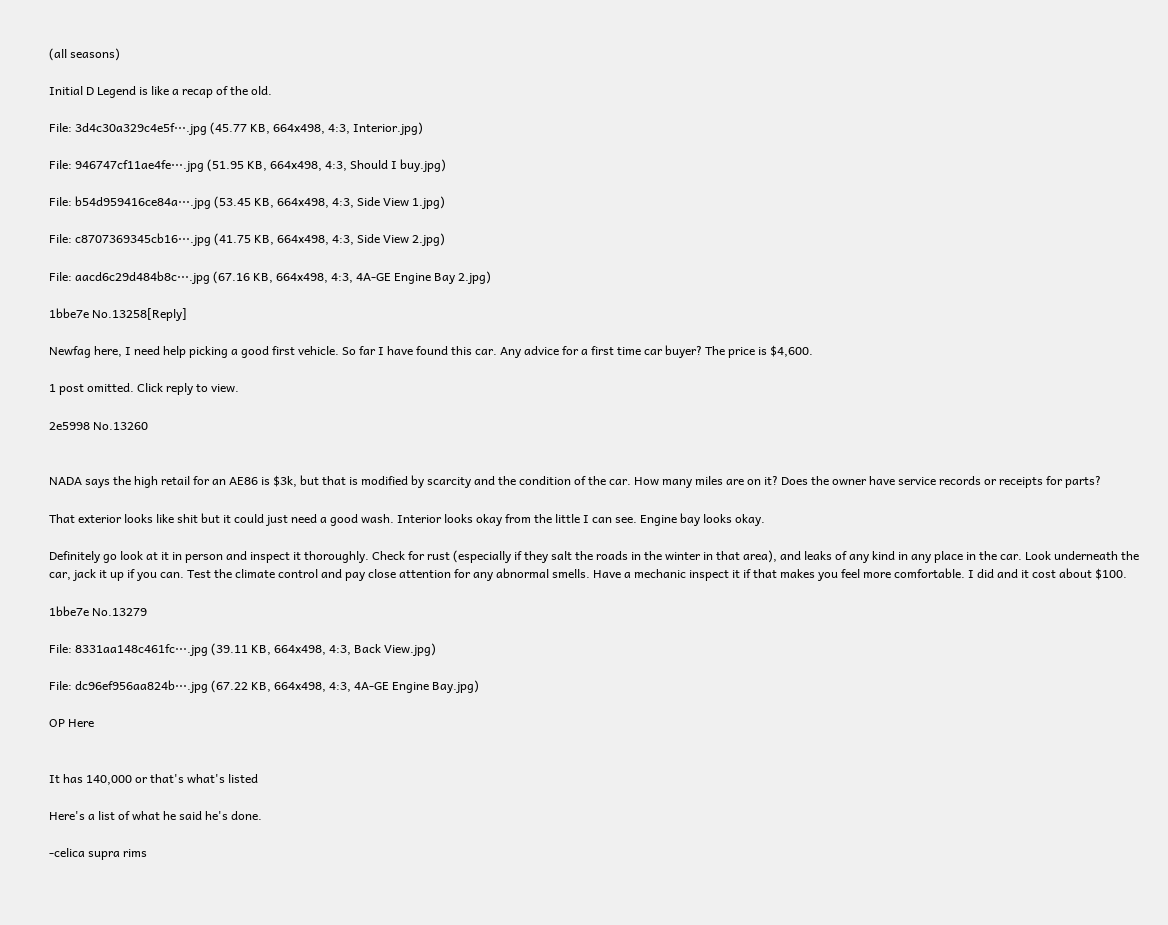(all seasons)

Initial D Legend is like a recap of the old.

File: 3d4c30a329c4e5f⋯.jpg (45.77 KB, 664x498, 4:3, Interior.jpg)

File: 946747cf11ae4fe⋯.jpg (51.95 KB, 664x498, 4:3, Should I buy.jpg)

File: b54d959416ce84a⋯.jpg (53.45 KB, 664x498, 4:3, Side View 1.jpg)

File: c8707369345cb16⋯.jpg (41.75 KB, 664x498, 4:3, Side View 2.jpg)

File: aacd6c29d484b8c⋯.jpg (67.16 KB, 664x498, 4:3, 4A-GE Engine Bay 2.jpg)

1bbe7e No.13258[Reply]

Newfag here, I need help picking a good first vehicle. So far I have found this car. Any advice for a first time car buyer? The price is $4,600.

1 post omitted. Click reply to view.

2e5998 No.13260


NADA says the high retail for an AE86 is $3k, but that is modified by scarcity and the condition of the car. How many miles are on it? Does the owner have service records or receipts for parts?

That exterior looks like shit but it could just need a good wash. Interior looks okay from the little I can see. Engine bay looks okay.

Definitely go look at it in person and inspect it thoroughly. Check for rust (especially if they salt the roads in the winter in that area), and leaks of any kind in any place in the car. Look underneath the car, jack it up if you can. Test the climate control and pay close attention for any abnormal smells. Have a mechanic inspect it if that makes you feel more comfortable. I did and it cost about $100.

1bbe7e No.13279

File: 8331aa148c461fc⋯.jpg (39.11 KB, 664x498, 4:3, Back View.jpg)

File: dc96ef956aa824b⋯.jpg (67.22 KB, 664x498, 4:3, 4A-GE Engine Bay.jpg)

OP Here


It has 140,000 or that's what's listed

Here's a list of what he said he's done.

-celica supra rims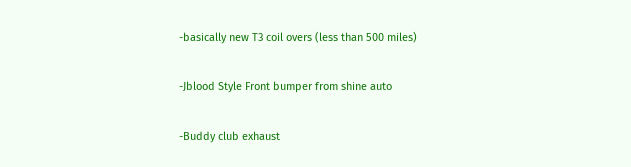-basically new T3 coil overs (less than 500 miles)

-Jblood Style Front bumper from shine auto

-Buddy club exhaust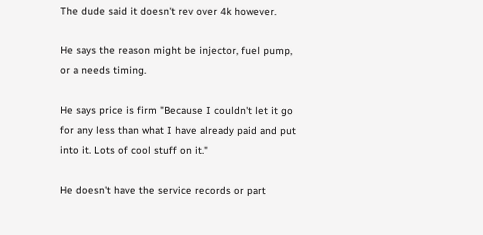The dude said it doesn't rev over 4k however.

He says the reason might be injector, fuel pump, or a needs timing.

He says price is firm "Because I couldn't let it go for any less than what I have already paid and put into it. Lots of cool stuff on it."

He doesn't have the service records or part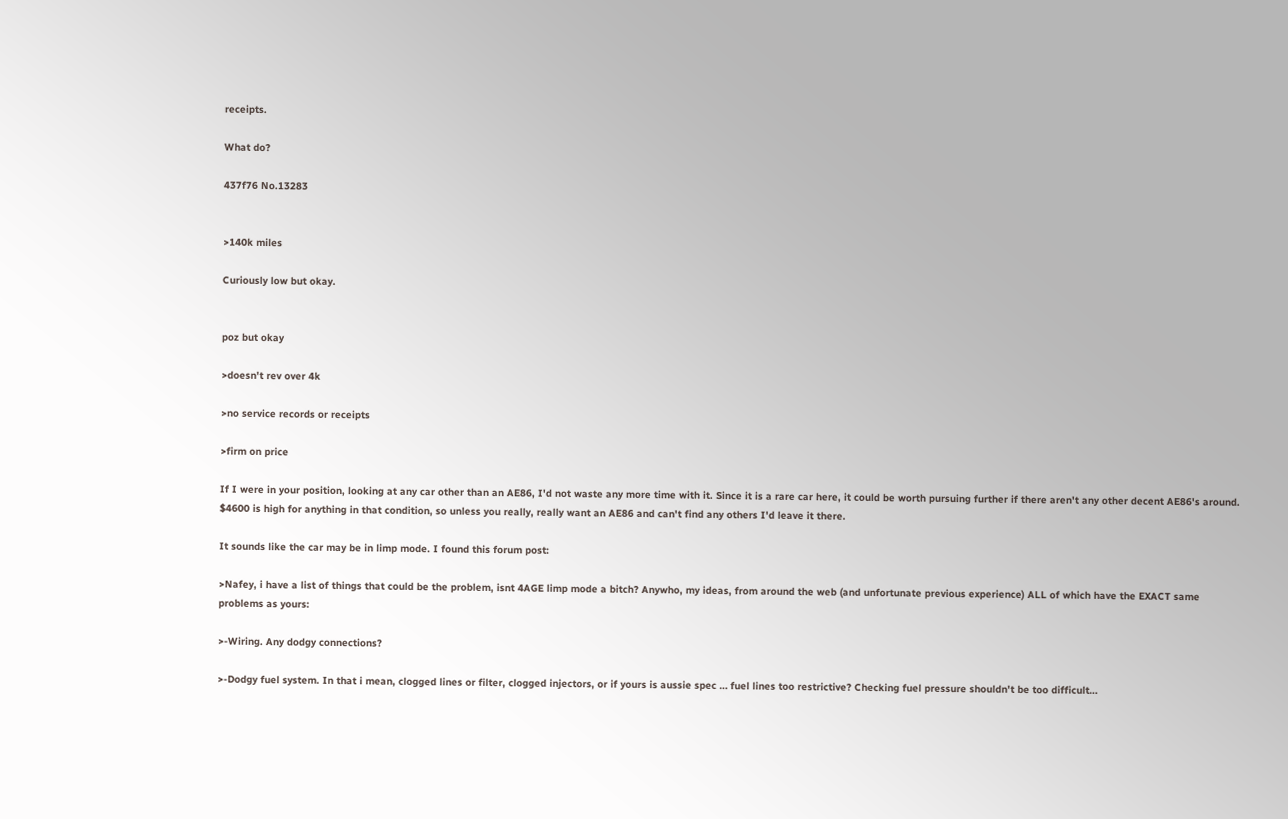receipts.

What do?

437f76 No.13283


>140k miles

Curiously low but okay.


poz but okay

>doesn't rev over 4k

>no service records or receipts

>firm on price

If I were in your position, looking at any car other than an AE86, I'd not waste any more time with it. Since it is a rare car here, it could be worth pursuing further if there aren't any other decent AE86's around. $4600 is high for anything in that condition, so unless you really, really want an AE86 and can't find any others I'd leave it there.

It sounds like the car may be in limp mode. I found this forum post:

>Nafey, i have a list of things that could be the problem, isnt 4AGE limp mode a bitch? Anywho, my ideas, from around the web (and unfortunate previous experience) ALL of which have the EXACT same problems as yours:

>-Wiring. Any dodgy connections?

>-Dodgy fuel system. In that i mean, clogged lines or filter, clogged injectors, or if yours is aussie spec … fuel lines too restrictive? Checking fuel pressure shouldn't be too difficult…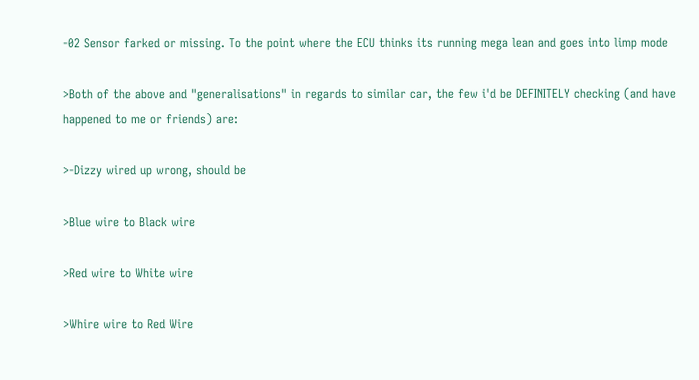-02 Sensor farked or missing. To the point where the ECU thinks its running mega lean and goes into limp mode

>Both of the above and "generalisations" in regards to similar car, the few i'd be DEFINITELY checking (and have happened to me or friends) are:

>-Dizzy wired up wrong, should be

>Blue wire to Black wire

>Red wire to White wire

>Whire wire to Red Wire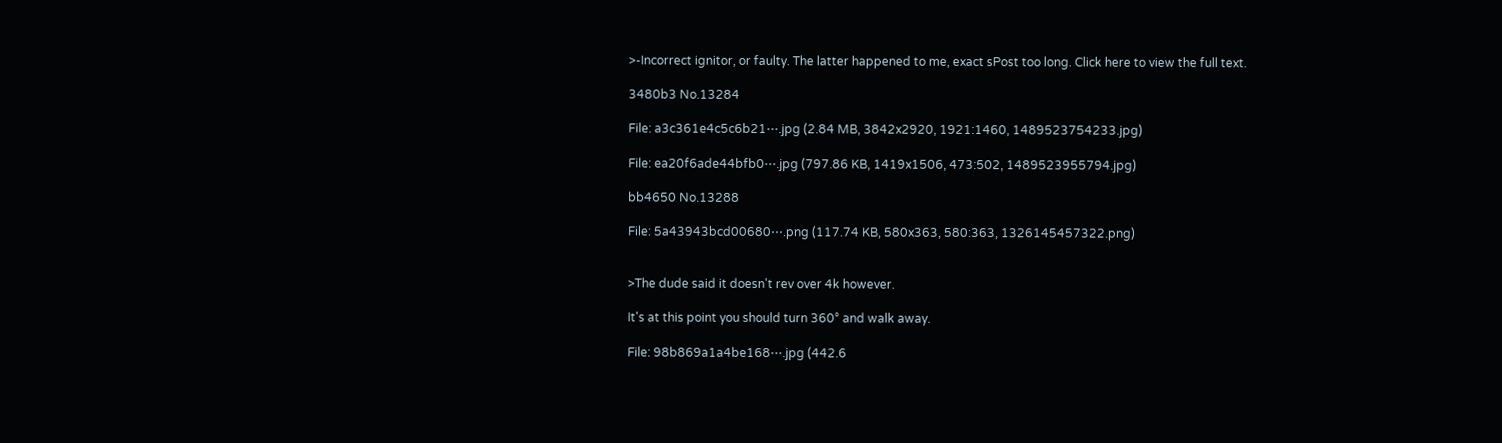>-Incorrect ignitor, or faulty. The latter happened to me, exact sPost too long. Click here to view the full text.

3480b3 No.13284

File: a3c361e4c5c6b21⋯.jpg (2.84 MB, 3842x2920, 1921:1460, 1489523754233.jpg)

File: ea20f6ade44bfb0⋯.jpg (797.86 KB, 1419x1506, 473:502, 1489523955794.jpg)

bb4650 No.13288

File: 5a43943bcd00680⋯.png (117.74 KB, 580x363, 580:363, 1326145457322.png)


>The dude said it doesn't rev over 4k however.

It's at this point you should turn 360° and walk away.

File: 98b869a1a4be168⋯.jpg (442.6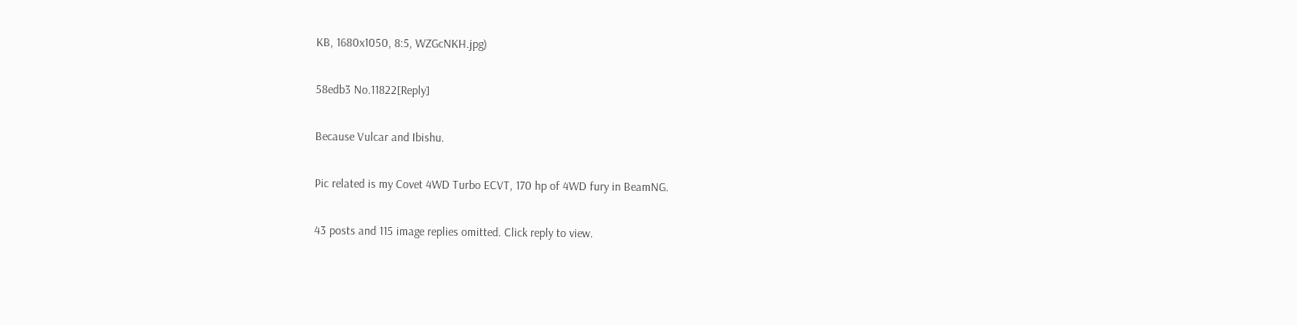KB, 1680x1050, 8:5, WZGcNKH.jpg)

58edb3 No.11822[Reply]

Because Vulcar and Ibishu.

Pic related is my Covet 4WD Turbo ECVT, 170 hp of 4WD fury in BeamNG.

43 posts and 115 image replies omitted. Click reply to view.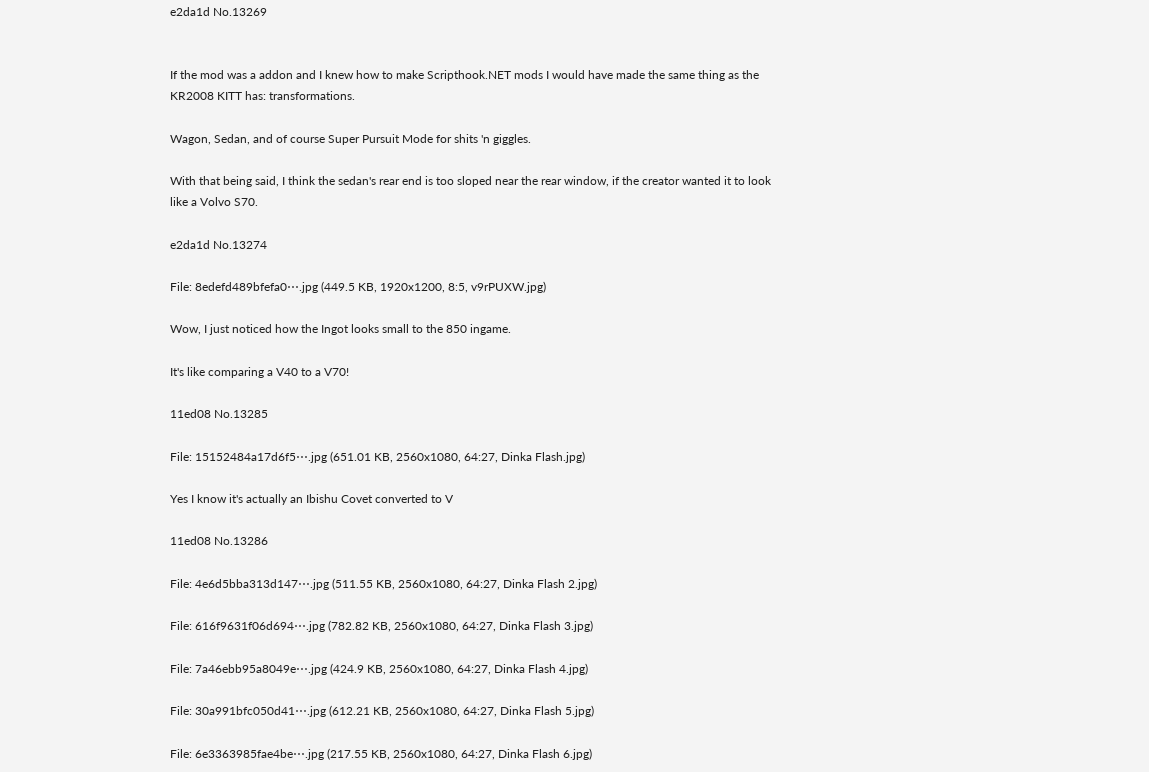e2da1d No.13269


If the mod was a addon and I knew how to make Scripthook.NET mods I would have made the same thing as the KR2008 KITT has: transformations.

Wagon, Sedan, and of course Super Pursuit Mode for shits 'n giggles.

With that being said, I think the sedan's rear end is too sloped near the rear window, if the creator wanted it to look like a Volvo S70.

e2da1d No.13274

File: 8edefd489bfefa0⋯.jpg (449.5 KB, 1920x1200, 8:5, v9rPUXW.jpg)

Wow, I just noticed how the Ingot looks small to the 850 ingame.

It's like comparing a V40 to a V70!

11ed08 No.13285

File: 15152484a17d6f5⋯.jpg (651.01 KB, 2560x1080, 64:27, Dinka Flash.jpg)

Yes I know it's actually an Ibishu Covet converted to V

11ed08 No.13286

File: 4e6d5bba313d147⋯.jpg (511.55 KB, 2560x1080, 64:27, Dinka Flash 2.jpg)

File: 616f9631f06d694⋯.jpg (782.82 KB, 2560x1080, 64:27, Dinka Flash 3.jpg)

File: 7a46ebb95a8049e⋯.jpg (424.9 KB, 2560x1080, 64:27, Dinka Flash 4.jpg)

File: 30a991bfc050d41⋯.jpg (612.21 KB, 2560x1080, 64:27, Dinka Flash 5.jpg)

File: 6e3363985fae4be⋯.jpg (217.55 KB, 2560x1080, 64:27, Dinka Flash 6.jpg)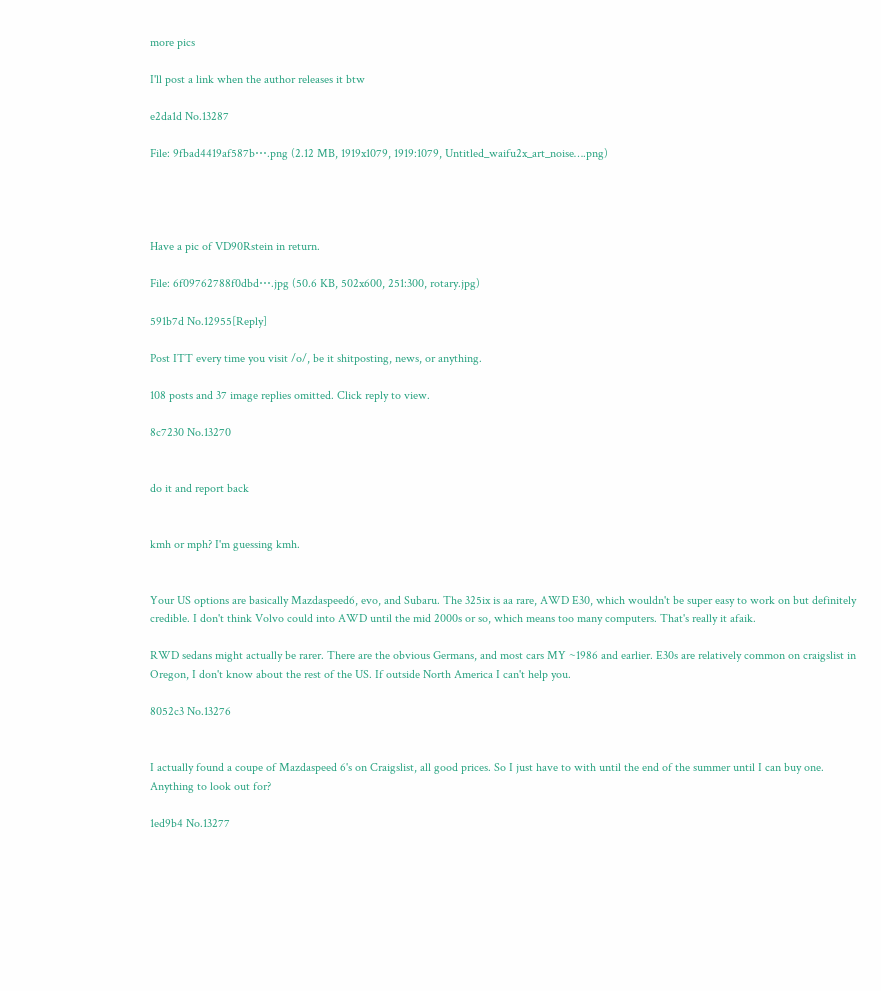more pics

I'll post a link when the author releases it btw

e2da1d No.13287

File: 9fbad4419af587b⋯.png (2.12 MB, 1919x1079, 1919:1079, Untitled_waifu2x_art_noise….png)




Have a pic of VD90Rstein in return.

File: 6f09762788f0dbd⋯.jpg (50.6 KB, 502x600, 251:300, rotary.jpg)

591b7d No.12955[Reply]

Post ITT every time you visit /o/, be it shitposting, news, or anything.

108 posts and 37 image replies omitted. Click reply to view.

8c7230 No.13270


do it and report back


kmh or mph? I'm guessing kmh.


Your US options are basically Mazdaspeed6, evo, and Subaru. The 325ix is aa rare, AWD E30, which wouldn't be super easy to work on but definitely credible. I don't think Volvo could into AWD until the mid 2000s or so, which means too many computers. That's really it afaik.

RWD sedans might actually be rarer. There are the obvious Germans, and most cars MY ~1986 and earlier. E30s are relatively common on craigslist in Oregon, I don't know about the rest of the US. If outside North America I can't help you.

8052c3 No.13276


I actually found a coupe of Mazdaspeed 6's on Craigslist, all good prices. So I just have to with until the end of the summer until I can buy one. Anything to look out for?

1ed9b4 No.13277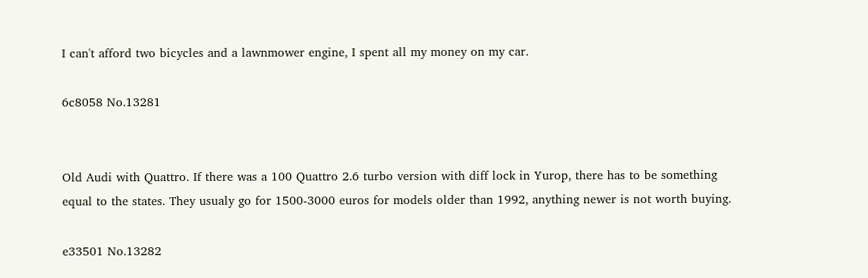I can't afford two bicycles and a lawnmower engine, I spent all my money on my car.

6c8058 No.13281


Old Audi with Quattro. If there was a 100 Quattro 2.6 turbo version with diff lock in Yurop, there has to be something equal to the states. They usualy go for 1500-3000 euros for models older than 1992, anything newer is not worth buying.

e33501 No.13282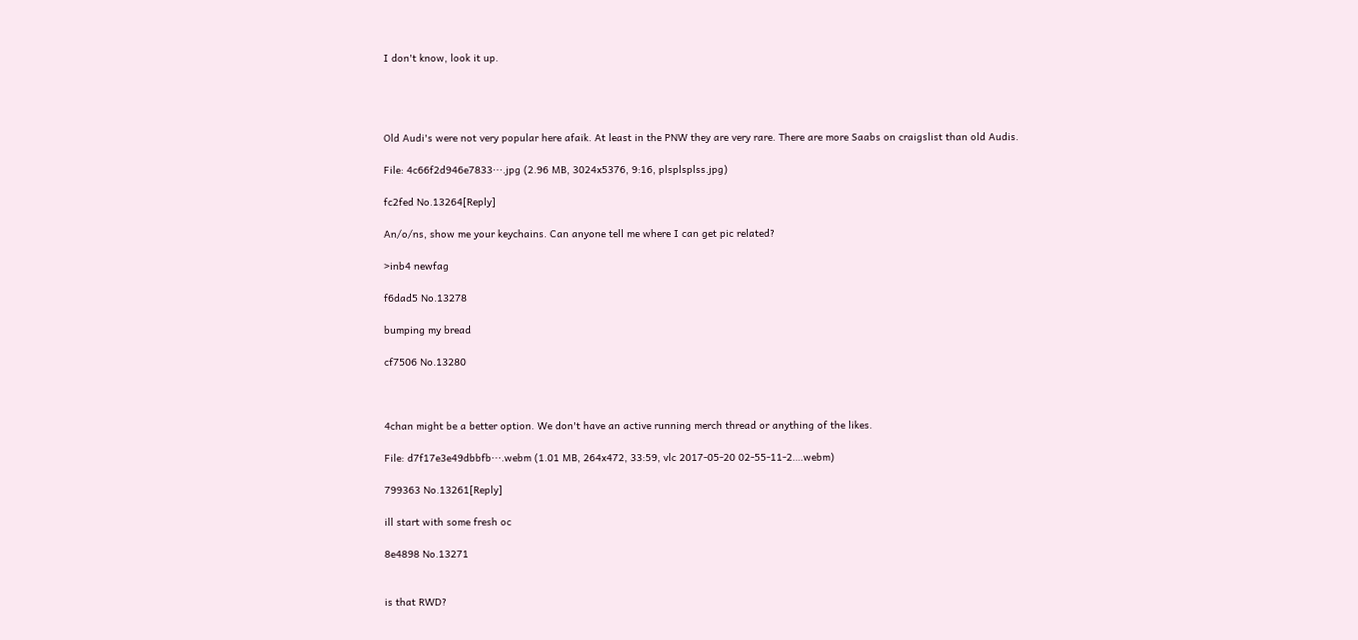I don't know, look it up.




Old Audi's were not very popular here afaik. At least in the PNW they are very rare. There are more Saabs on craigslist than old Audis.

File: 4c66f2d946e7833⋯.jpg (2.96 MB, 3024x5376, 9:16, plsplsplss.jpg)

fc2fed No.13264[Reply]

An/o/ns, show me your keychains. Can anyone tell me where I can get pic related?

>inb4 newfag

f6dad5 No.13278

bumping my bread

cf7506 No.13280



4chan might be a better option. We don't have an active running merch thread or anything of the likes.

File: d7f17e3e49dbbfb⋯.webm (1.01 MB, 264x472, 33:59, vlc 2017-05-20 02-55-11-2….webm)

799363 No.13261[Reply]

ill start with some fresh oc

8e4898 No.13271


is that RWD?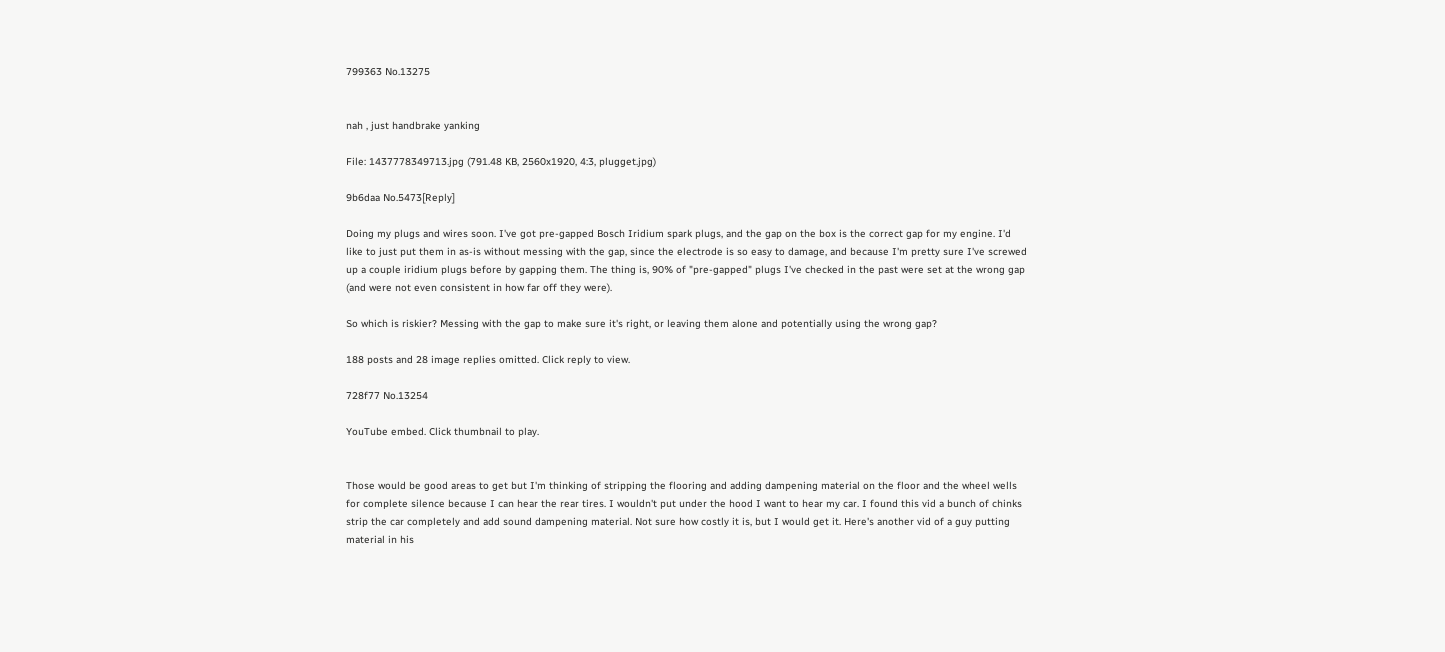799363 No.13275


nah , just handbrake yanking

File: 1437778349713.jpg (791.48 KB, 2560x1920, 4:3, plugget.jpg)

9b6daa No.5473[Reply]

Doing my plugs and wires soon. I've got pre-gapped Bosch Iridium spark plugs, and the gap on the box is the correct gap for my engine. I'd like to just put them in as-is without messing with the gap, since the electrode is so easy to damage, and because I'm pretty sure I've screwed up a couple iridium plugs before by gapping them. The thing is, 90% of "pre-gapped" plugs I've checked in the past were set at the wrong gap (and were not even consistent in how far off they were).

So which is riskier? Messing with the gap to make sure it's right, or leaving them alone and potentially using the wrong gap?

188 posts and 28 image replies omitted. Click reply to view.

728f77 No.13254

YouTube embed. Click thumbnail to play.


Those would be good areas to get but I'm thinking of stripping the flooring and adding dampening material on the floor and the wheel wells for complete silence because I can hear the rear tires. I wouldn't put under the hood I want to hear my car. I found this vid a bunch of chinks strip the car completely and add sound dampening material. Not sure how costly it is, but I would get it. Here's another vid of a guy putting material in his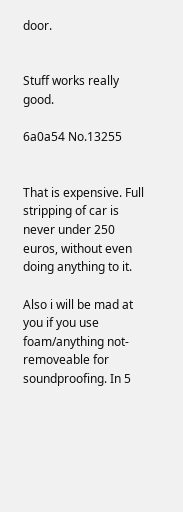door.


Stuff works really good.

6a0a54 No.13255


That is expensive. Full stripping of car is never under 250 euros, without even doing anything to it.

Also i will be mad at you if you use foam/anything not-removeable for soundproofing. In 5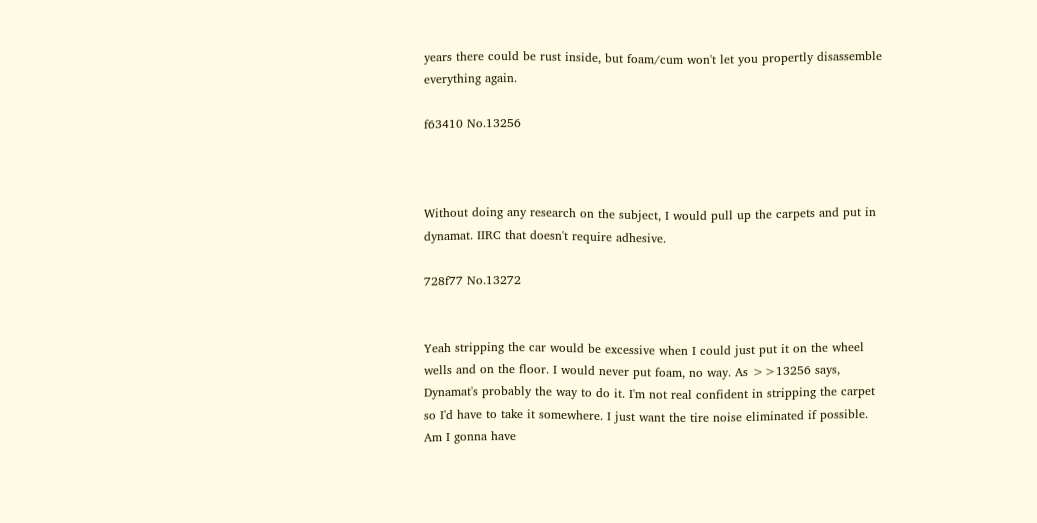years there could be rust inside, but foam/cum won't let you propertly disassemble everything again.

f63410 No.13256



Without doing any research on the subject, I would pull up the carpets and put in dynamat. IIRC that doesn't require adhesive.

728f77 No.13272


Yeah stripping the car would be excessive when I could just put it on the wheel wells and on the floor. I would never put foam, no way. As >>13256 says, Dynamat's probably the way to do it. I'm not real confident in stripping the carpet so I'd have to take it somewhere. I just want the tire noise eliminated if possible. Am I gonna have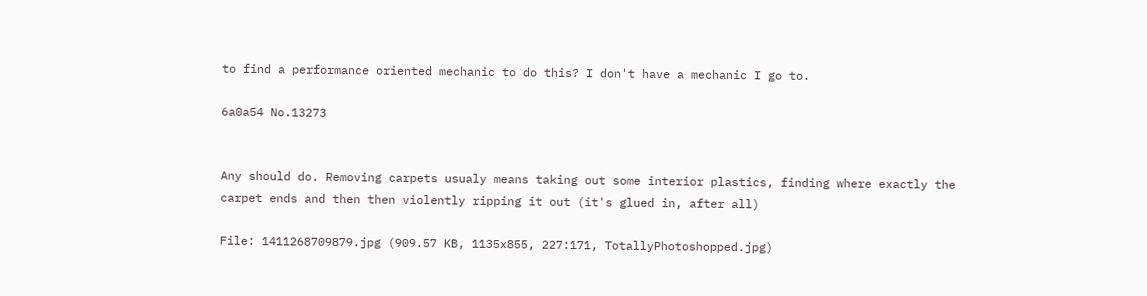to find a performance oriented mechanic to do this? I don't have a mechanic I go to.

6a0a54 No.13273


Any should do. Removing carpets usualy means taking out some interior plastics, finding where exactly the carpet ends and then then violently ripping it out (it's glued in, after all)

File: 1411268709879.jpg (909.57 KB, 1135x855, 227:171, TotallyPhotoshopped.jpg)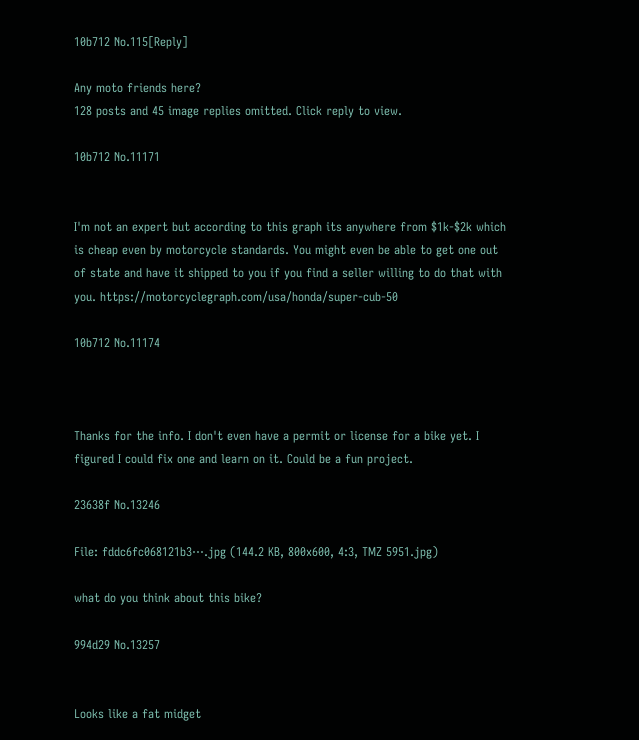10b712 No.115[Reply]

Any moto friends here?
128 posts and 45 image replies omitted. Click reply to view.

10b712 No.11171


I'm not an expert but according to this graph its anywhere from $1k-$2k which is cheap even by motorcycle standards. You might even be able to get one out of state and have it shipped to you if you find a seller willing to do that with you. https://motorcyclegraph.com/usa/honda/super-cub-50

10b712 No.11174



Thanks for the info. I don't even have a permit or license for a bike yet. I figured I could fix one and learn on it. Could be a fun project.

23638f No.13246

File: fddc6fc068121b3⋯.jpg (144.2 KB, 800x600, 4:3, TMZ 5951.jpg)

what do you think about this bike?

994d29 No.13257


Looks like a fat midget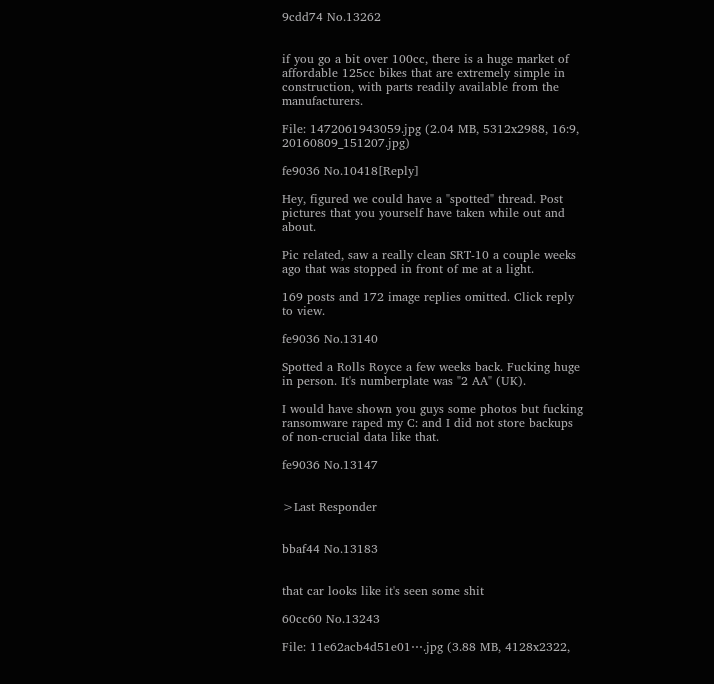9cdd74 No.13262


if you go a bit over 100cc, there is a huge market of affordable 125cc bikes that are extremely simple in construction, with parts readily available from the manufacturers.

File: 1472061943059.jpg (2.04 MB, 5312x2988, 16:9, 20160809_151207.jpg)

fe9036 No.10418[Reply]

Hey, figured we could have a "spotted" thread. Post pictures that you yourself have taken while out and about.

Pic related, saw a really clean SRT-10 a couple weeks ago that was stopped in front of me at a light.

169 posts and 172 image replies omitted. Click reply to view.

fe9036 No.13140

Spotted a Rolls Royce a few weeks back. Fucking huge in person. It's numberplate was "2 AA" (UK).

I would have shown you guys some photos but fucking ransomware raped my C: and I did not store backups of non-crucial data like that.

fe9036 No.13147


>Last Responder


bbaf44 No.13183


that car looks like it's seen some shit

60cc60 No.13243

File: 11e62acb4d51e01⋯.jpg (3.88 MB, 4128x2322,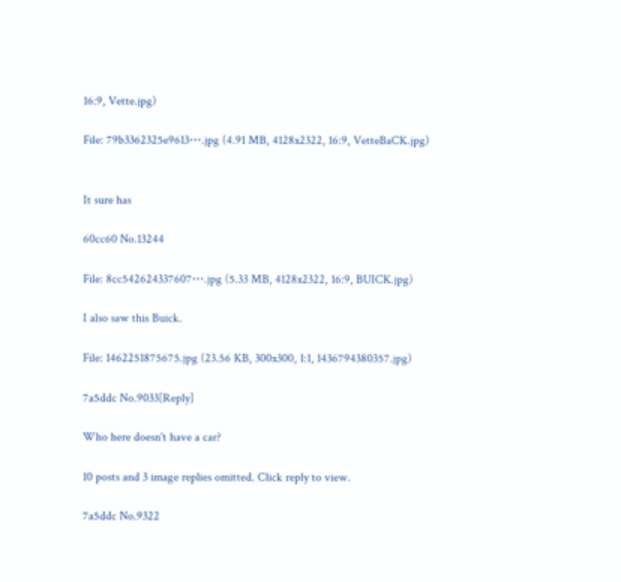16:9, Vette.jpg)

File: 79b3362325e9613⋯.jpg (4.91 MB, 4128x2322, 16:9, VetteBaCK.jpg)


It sure has

60cc60 No.13244

File: 8cc542624337607⋯.jpg (5.33 MB, 4128x2322, 16:9, BUICK.jpg)

I also saw this Buick.

File: 1462251875675.jpg (23.56 KB, 300x300, 1:1, 1436794380357.jpg)

7a5ddc No.9033[Reply]

Who here doesn't have a car?

10 posts and 3 image replies omitted. Click reply to view.

7a5ddc No.9322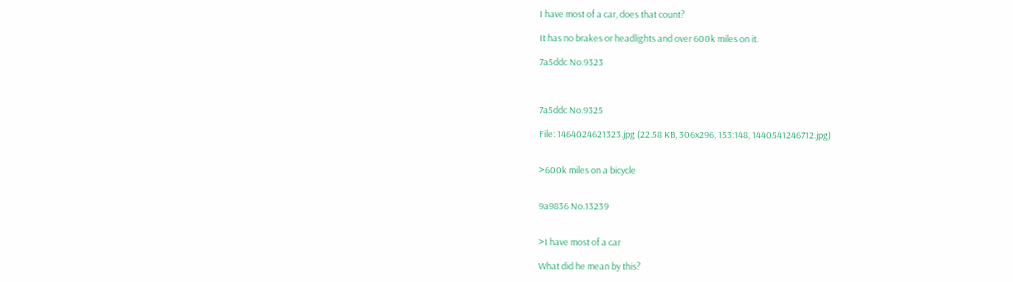I have most of a car, does that count?

It has no brakes or headlights and over 600k miles on it.

7a5ddc No.9323



7a5ddc No.9325

File: 1464024621323.jpg (22.58 KB, 306x296, 153:148, 1440541246712.jpg)


>600k miles on a bicycle


9a9836 No.13239


>I have most of a car

What did he mean by this?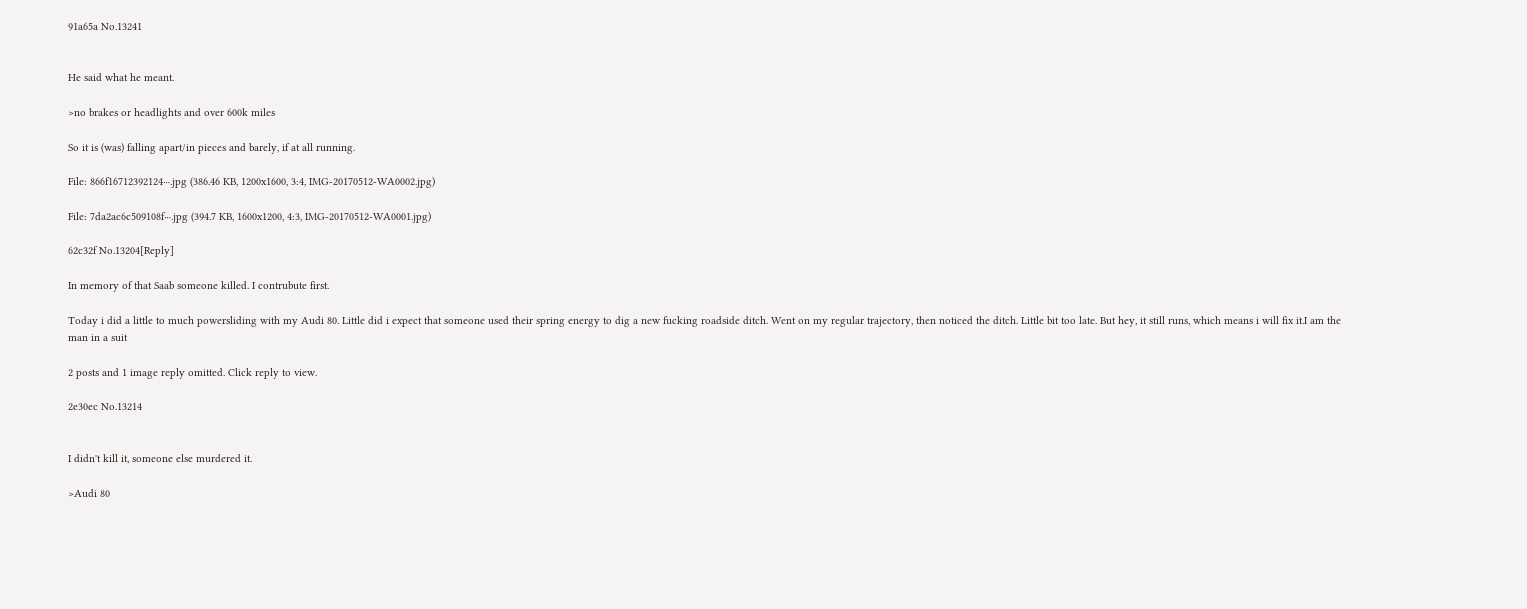91a65a No.13241


He said what he meant.

>no brakes or headlights and over 600k miles

So it is (was) falling apart/in pieces and barely, if at all running.

File: 866f16712392124⋯.jpg (386.46 KB, 1200x1600, 3:4, IMG-20170512-WA0002.jpg)

File: 7da2ac6c509108f⋯.jpg (394.7 KB, 1600x1200, 4:3, IMG-20170512-WA0001.jpg)

62c32f No.13204[Reply]

In memory of that Saab someone killed. I contrubute first.

Today i did a little to much powersliding with my Audi 80. Little did i expect that someone used their spring energy to dig a new fucking roadside ditch. Went on my regular trajectory, then noticed the ditch. Little bit too late. But hey, it still runs, which means i will fix it.I am the man in a suit

2 posts and 1 image reply omitted. Click reply to view.

2e30ec No.13214


I didn't kill it, someone else murdered it.

>Audi 80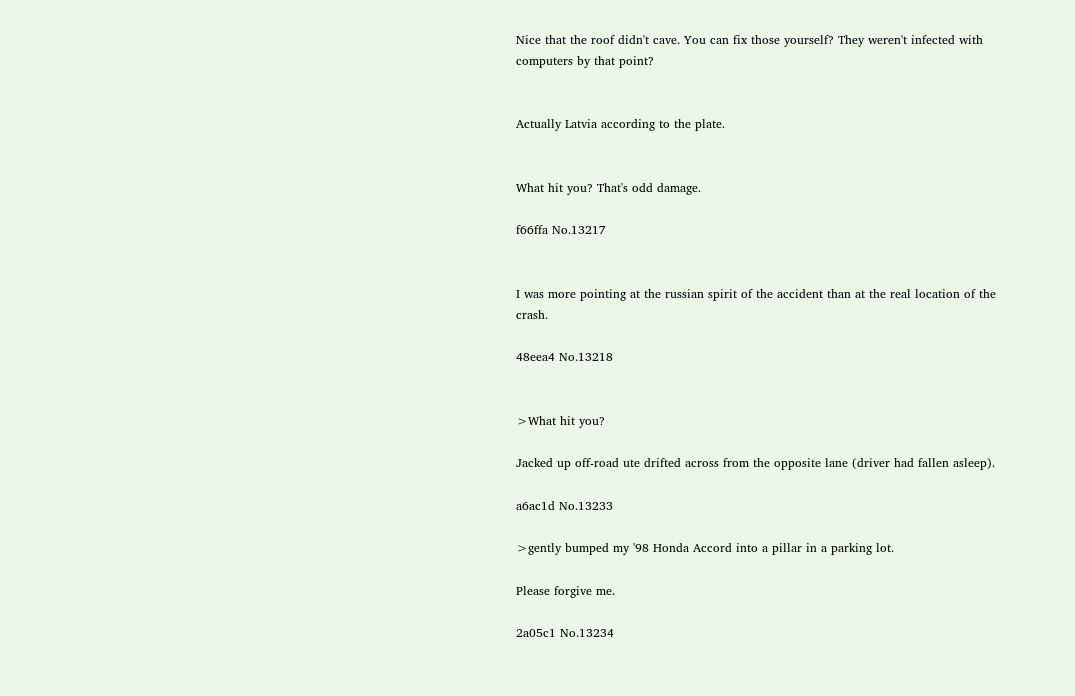Nice that the roof didn't cave. You can fix those yourself? They weren't infected with computers by that point?


Actually Latvia according to the plate.


What hit you? That's odd damage.

f66ffa No.13217


I was more pointing at the russian spirit of the accident than at the real location of the crash.

48eea4 No.13218


>What hit you?

Jacked up off-road ute drifted across from the opposite lane (driver had fallen asleep).

a6ac1d No.13233

>gently bumped my '98 Honda Accord into a pillar in a parking lot.

Please forgive me.

2a05c1 No.13234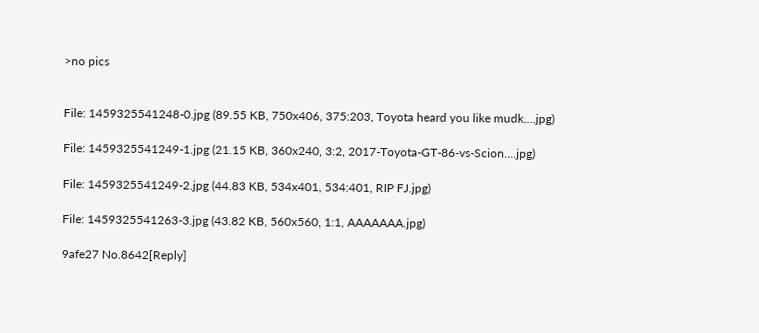>no pics


File: 1459325541248-0.jpg (89.55 KB, 750x406, 375:203, Toyota heard you like mudk….jpg)

File: 1459325541249-1.jpg (21.15 KB, 360x240, 3:2, 2017-Toyota-GT-86-vs-Scion….jpg)

File: 1459325541249-2.jpg (44.83 KB, 534x401, 534:401, RIP FJ.jpg)

File: 1459325541263-3.jpg (43.82 KB, 560x560, 1:1, AAAAAAA.jpg)

9afe27 No.8642[Reply]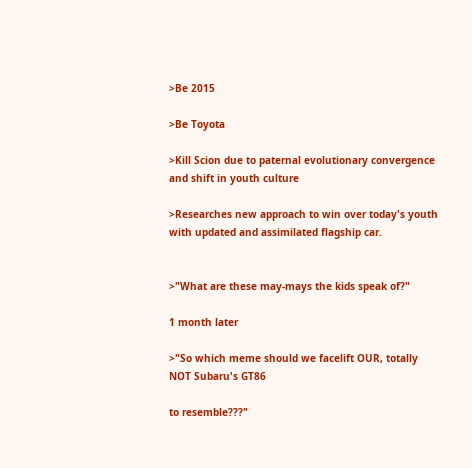>Be 2015

>Be Toyota

>Kill Scion due to paternal evolutionary convergence and shift in youth culture

>Researches new approach to win over today's youth with updated and assimilated flagship car.


>"What are these may-mays the kids speak of?"

1 month later

>"So which meme should we facelift OUR, totally NOT Subaru's GT86

to resemble???"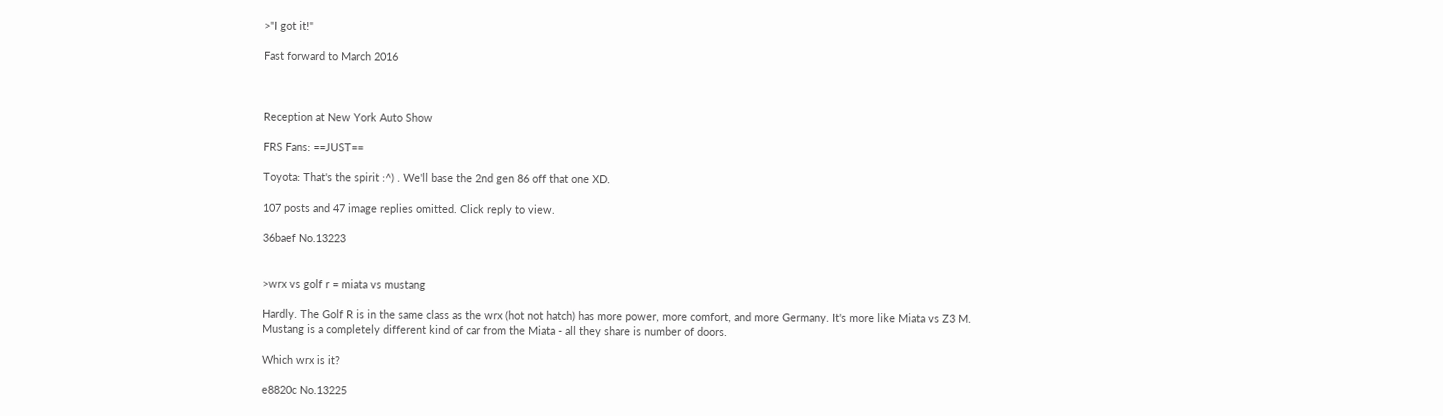>"I got it!"

Fast forward to March 2016



Reception at New York Auto Show

FRS Fans: ==JUST==

Toyota: That's the spirit :^) . We'll base the 2nd gen 86 off that one XD.

107 posts and 47 image replies omitted. Click reply to view.

36baef No.13223


>wrx vs golf r = miata vs mustang

Hardly. The Golf R is in the same class as the wrx (hot not hatch) has more power, more comfort, and more Germany. It's more like Miata vs Z3 M. Mustang is a completely different kind of car from the Miata - all they share is number of doors.

Which wrx is it?

e8820c No.13225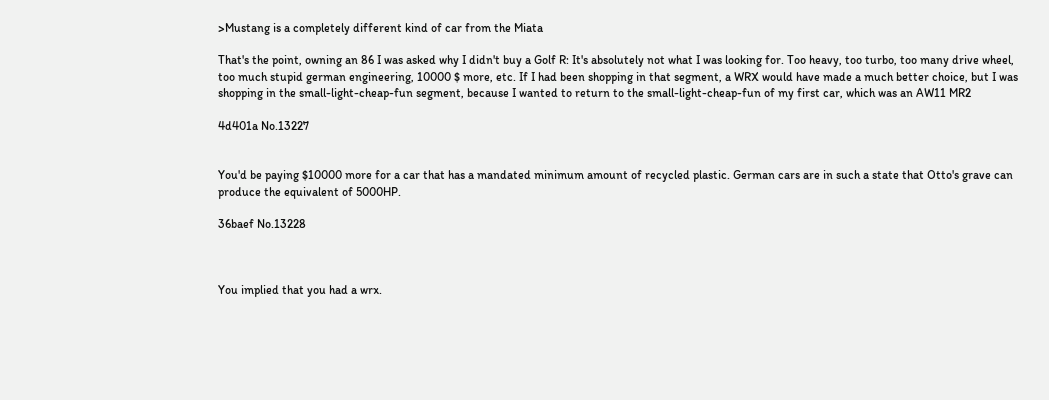>Mustang is a completely different kind of car from the Miata

That's the point, owning an 86 I was asked why I didn't buy a Golf R: It's absolutely not what I was looking for. Too heavy, too turbo, too many drive wheel, too much stupid german engineering, 10000 $ more, etc. If I had been shopping in that segment, a WRX would have made a much better choice, but I was shopping in the small-light-cheap-fun segment, because I wanted to return to the small-light-cheap-fun of my first car, which was an AW11 MR2

4d401a No.13227


You'd be paying $10000 more for a car that has a mandated minimum amount of recycled plastic. German cars are in such a state that Otto's grave can produce the equivalent of 5000HP.

36baef No.13228



You implied that you had a wrx.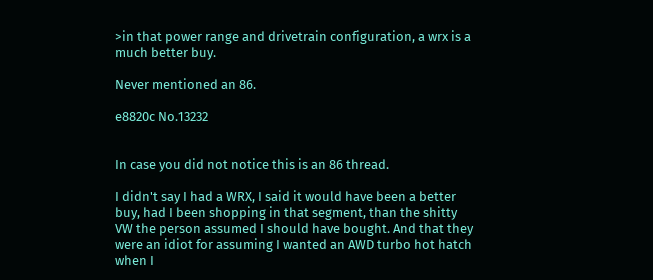>in that power range and drivetrain configuration, a wrx is a much better buy.

Never mentioned an 86.

e8820c No.13232


In case you did not notice this is an 86 thread.

I didn't say I had a WRX, I said it would have been a better buy, had I been shopping in that segment, than the shitty VW the person assumed I should have bought. And that they were an idiot for assuming I wanted an AWD turbo hot hatch when I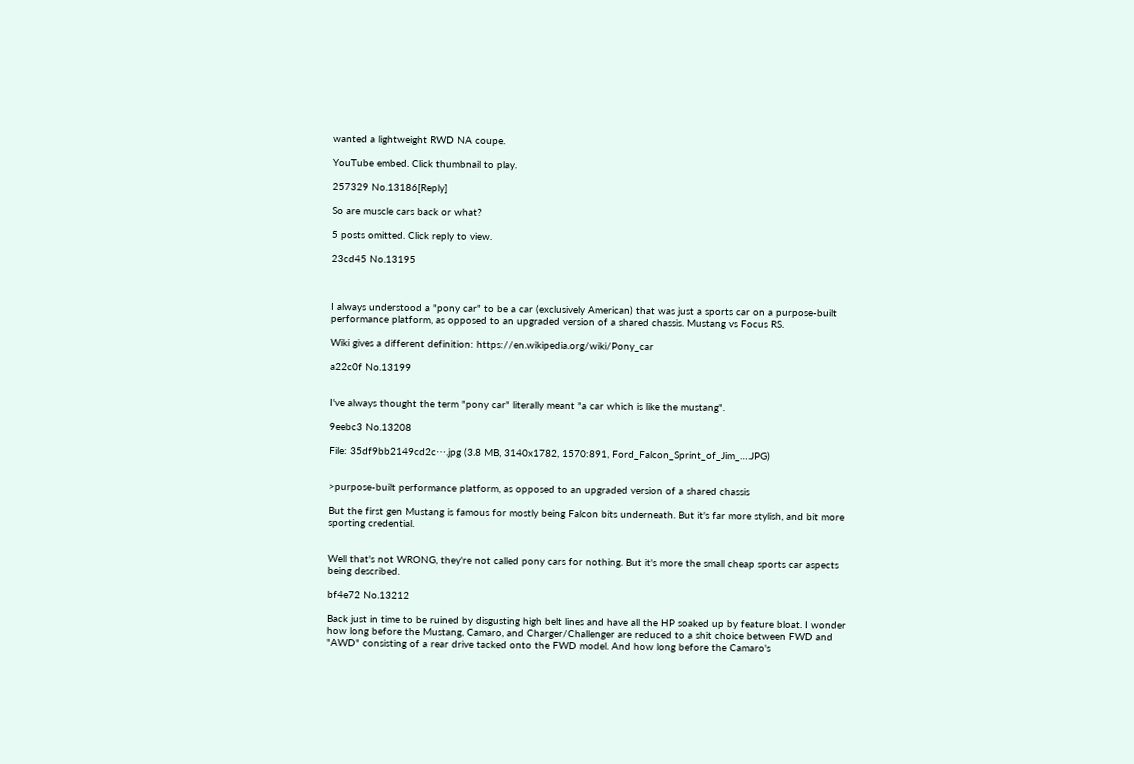wanted a lightweight RWD NA coupe.

YouTube embed. Click thumbnail to play.

257329 No.13186[Reply]

So are muscle cars back or what?

5 posts omitted. Click reply to view.

23cd45 No.13195



I always understood a "pony car" to be a car (exclusively American) that was just a sports car on a purpose-built performance platform, as opposed to an upgraded version of a shared chassis. Mustang vs Focus RS.

Wiki gives a different definition: https://en.wikipedia.org/wiki/Pony_car

a22c0f No.13199


I've always thought the term "pony car" literally meant "a car which is like the mustang".

9eebc3 No.13208

File: 35df9bb2149cd2c⋯.jpg (3.8 MB, 3140x1782, 1570:891, Ford_Falcon_Sprint_of_Jim_….JPG)


>purpose-built performance platform, as opposed to an upgraded version of a shared chassis

But the first gen Mustang is famous for mostly being Falcon bits underneath. But it's far more stylish, and bit more sporting credential.


Well that's not WRONG, they're not called pony cars for nothing. But it's more the small cheap sports car aspects being described.

bf4e72 No.13212

Back just in time to be ruined by disgusting high belt lines and have all the HP soaked up by feature bloat. I wonder how long before the Mustang, Camaro, and Charger/Challenger are reduced to a shit choice between FWD and "AWD" consisting of a rear drive tacked onto the FWD model. And how long before the Camaro's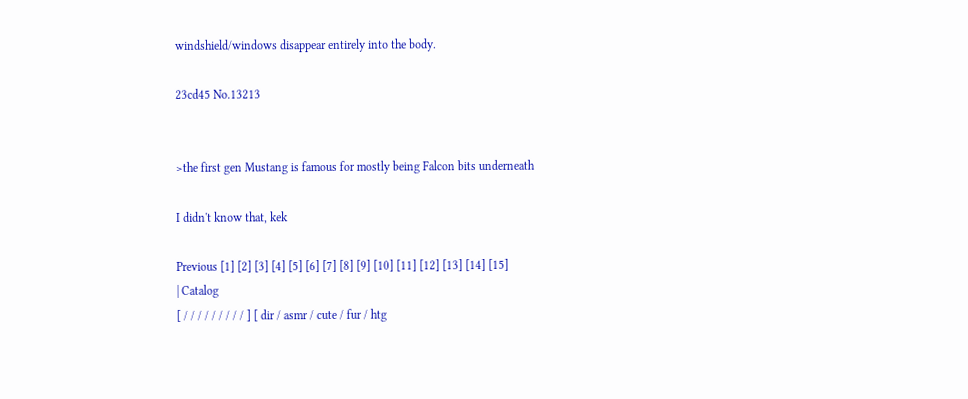windshield/windows disappear entirely into the body.

23cd45 No.13213


>the first gen Mustang is famous for mostly being Falcon bits underneath

I didn't know that, kek

Previous [1] [2] [3] [4] [5] [6] [7] [8] [9] [10] [11] [12] [13] [14] [15]
| Catalog
[ / / / / / / / / / ] [ dir / asmr / cute / fur / htg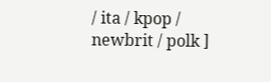/ ita / kpop / newbrit / polk ]